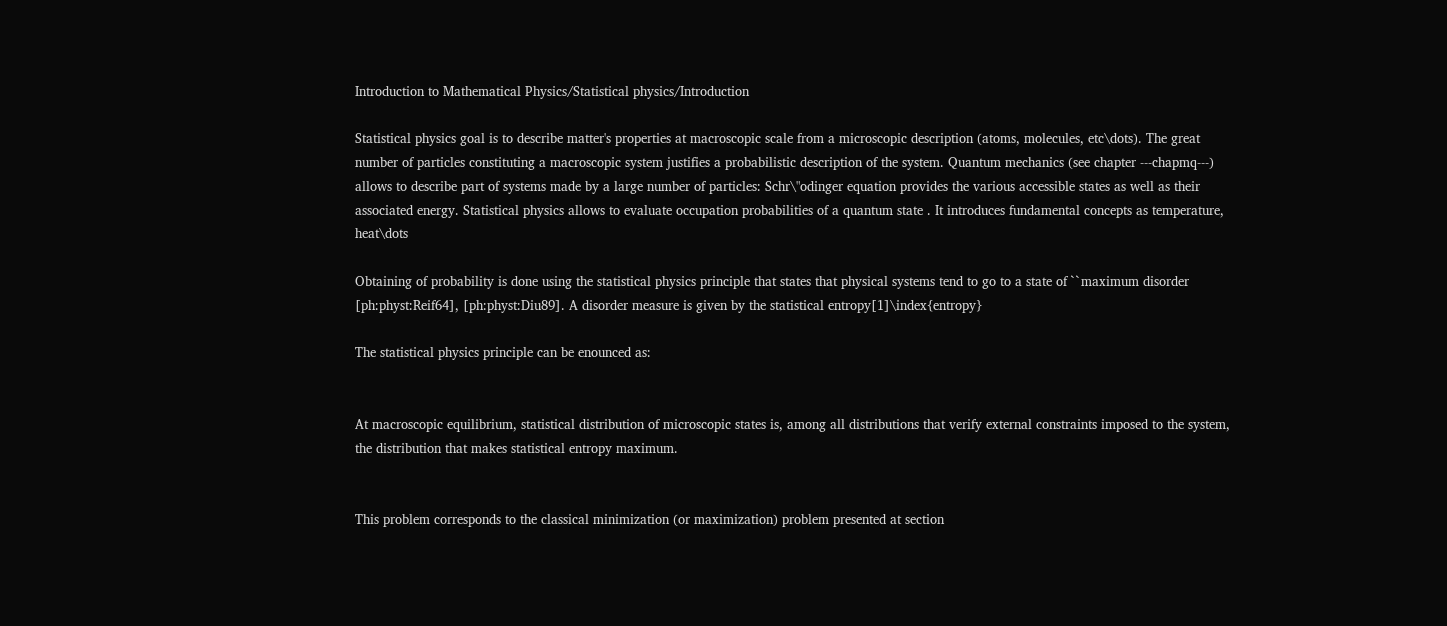Introduction to Mathematical Physics/Statistical physics/Introduction

Statistical physics goal is to describe matter's properties at macroscopic scale from a microscopic description (atoms, molecules, etc\dots). The great number of particles constituting a macroscopic system justifies a probabilistic description of the system. Quantum mechanics (see chapter ---chapmq---) allows to describe part of systems made by a large number of particles: Schr\"odinger equation provides the various accessible states as well as their associated energy. Statistical physics allows to evaluate occupation probabilities of a quantum state . It introduces fundamental concepts as temperature, heat\dots

Obtaining of probability is done using the statistical physics principle that states that physical systems tend to go to a state of ``maximum disorder [ph:physt:Reif64], [ph:physt:Diu89]. A disorder measure is given by the statistical entropy[1]\index{entropy}

The statistical physics principle can be enounced as:


At macroscopic equilibrium, statistical distribution of microscopic states is, among all distributions that verify external constraints imposed to the system, the distribution that makes statistical entropy maximum.


This problem corresponds to the classical minimization (or maximization) problem presented at section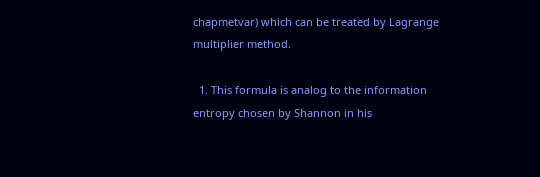chapmetvar) which can be treated by Lagrange multiplier method.

  1. This formula is analog to the information entropy chosen by Shannon in his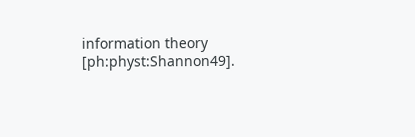information theory [ph:physt:Shannon49].